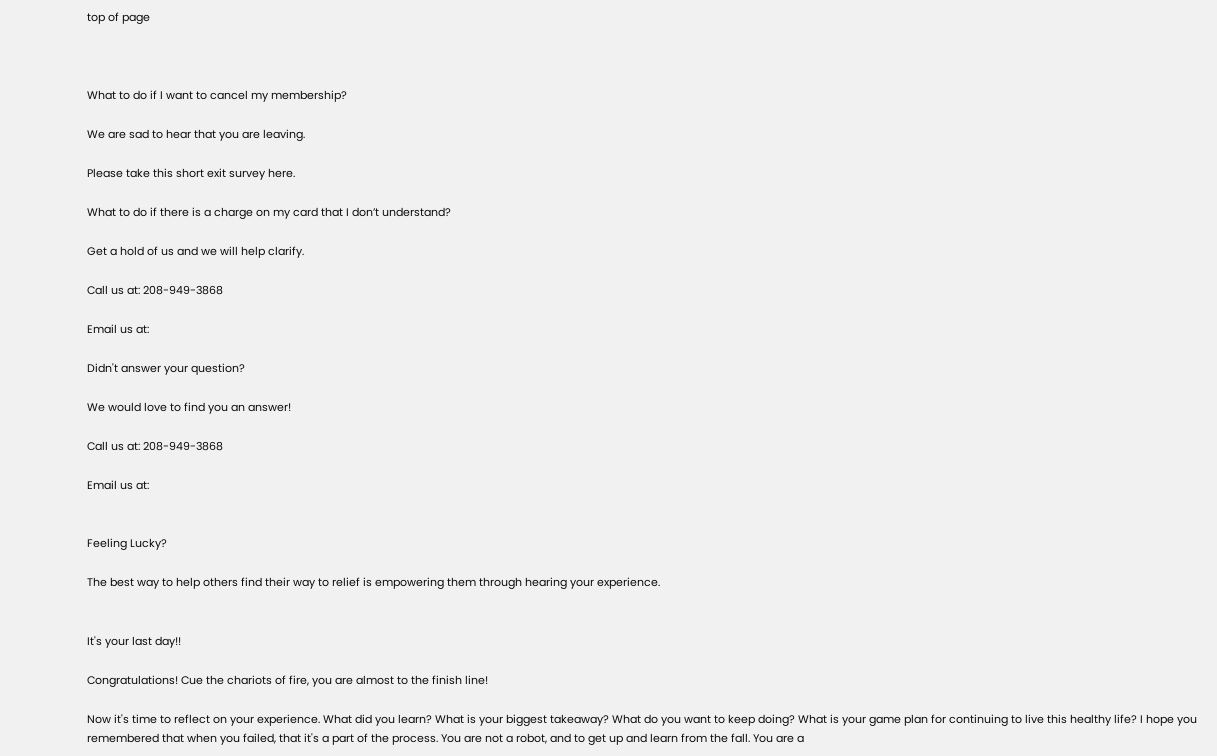top of page



What to do if I want to cancel my membership?

We are sad to hear that you are leaving.

Please take this short exit survey here.

What to do if there is a charge on my card that I don’t understand?

Get a hold of us and we will help clarify.

Call us at: 208-949-3868

Email us at:

Didn't answer your question?

We would love to find you an answer!

Call us at: 208-949-3868

Email us at:


Feeling Lucky?

The best way to help others find their way to relief is empowering them through hearing your experience.


It's your last day!!

Congratulations! Cue the chariots of fire, you are almost to the finish line!

Now it's time to reflect on your experience. What did you learn? What is your biggest takeaway? What do you want to keep doing? What is your game plan for continuing to live this healthy life? I hope you remembered that when you failed, that it's a part of the process. You are not a robot, and to get up and learn from the fall. You are a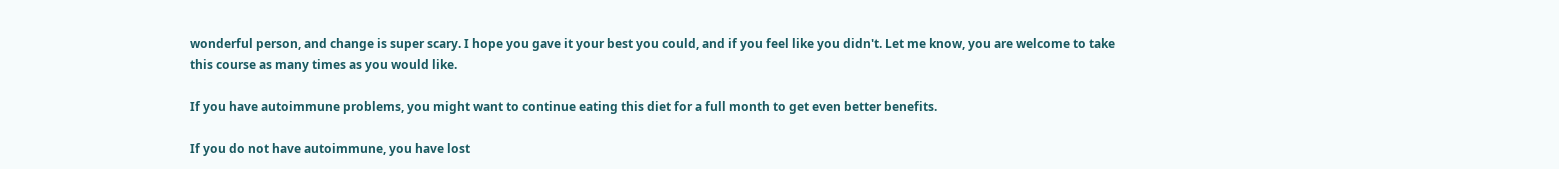wonderful person, and change is super scary. I hope you gave it your best you could, and if you feel like you didn't. Let me know, you are welcome to take this course as many times as you would like.

If you have autoimmune problems, you might want to continue eating this diet for a full month to get even better benefits.

If you do not have autoimmune, you have lost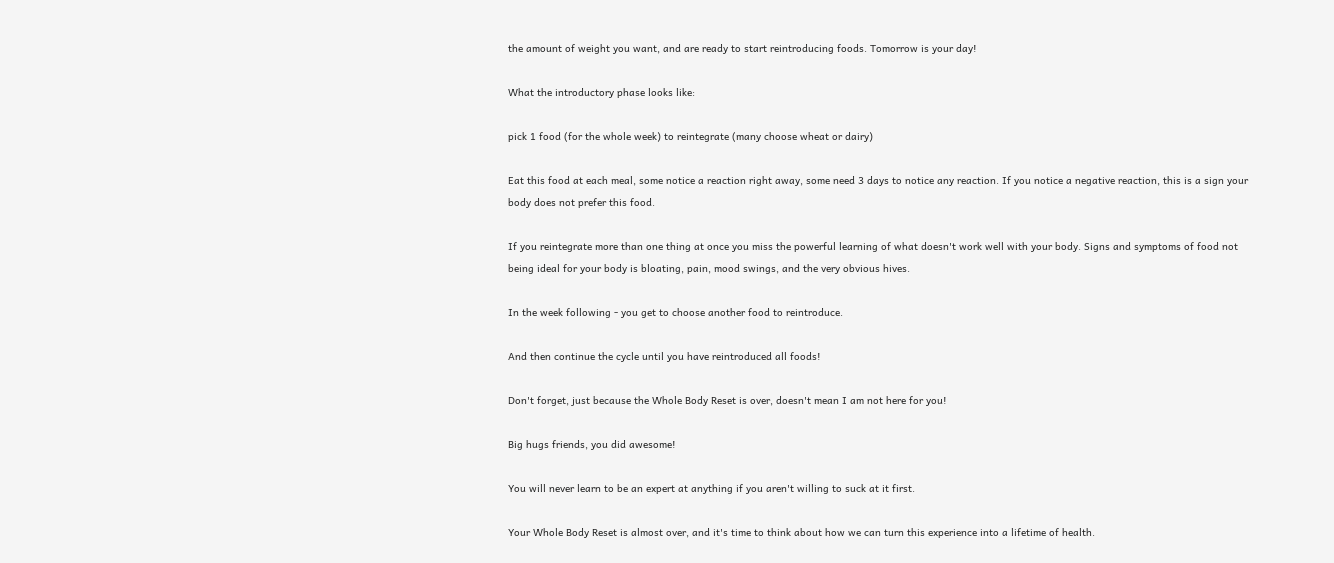the amount of weight you want, and are ready to start reintroducing foods. Tomorrow is your day!

What the introductory phase looks like:

pick 1 food (for the whole week) to reintegrate (many choose wheat or dairy)

Eat this food at each meal, some notice a reaction right away, some need 3 days to notice any reaction. If you notice a negative reaction, this is a sign your body does not prefer this food.

If you reintegrate more than one thing at once you miss the powerful learning of what doesn't work well with your body. Signs and symptoms of food not being ideal for your body is bloating, pain, mood swings, and the very obvious hives.

In the week following - you get to choose another food to reintroduce.

And then continue the cycle until you have reintroduced all foods!

Don't forget, just because the Whole Body Reset is over, doesn't mean I am not here for you!

Big hugs friends, you did awesome!

You will never learn to be an expert at anything if you aren't willing to suck at it first.

Your Whole Body Reset is almost over, and it's time to think about how we can turn this experience into a lifetime of health.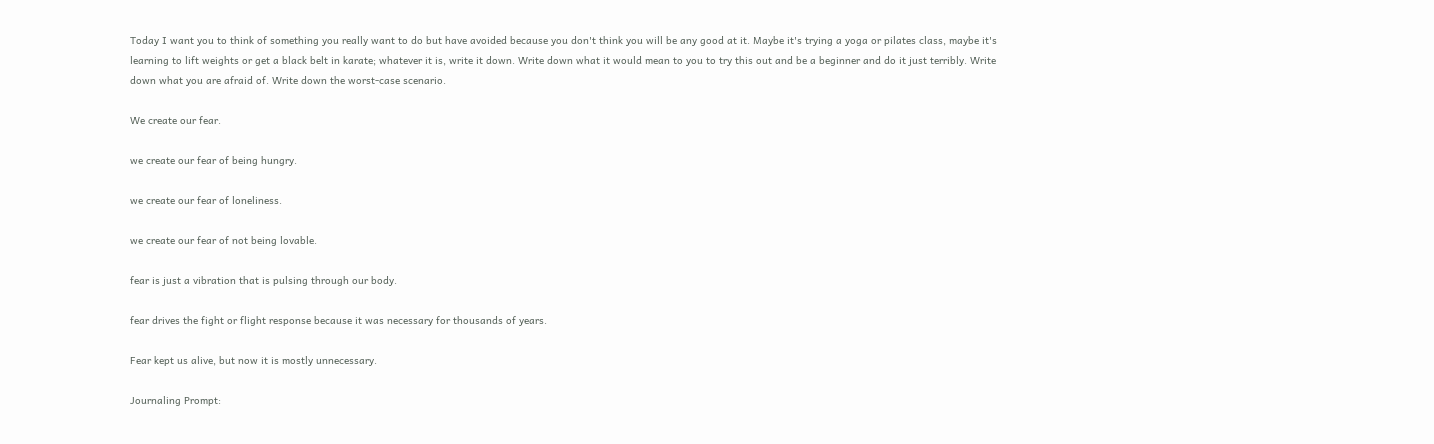Today I want you to think of something you really want to do but have avoided because you don't think you will be any good at it. Maybe it's trying a yoga or pilates class, maybe it's learning to lift weights or get a black belt in karate; whatever it is, write it down. Write down what it would mean to you to try this out and be a beginner and do it just terribly. Write down what you are afraid of. Write down the worst-case scenario.

We create our fear.

we create our fear of being hungry.

we create our fear of loneliness.

we create our fear of not being lovable.

fear is just a vibration that is pulsing through our body.

fear drives the fight or flight response because it was necessary for thousands of years.

Fear kept us alive, but now it is mostly unnecessary.

Journaling Prompt: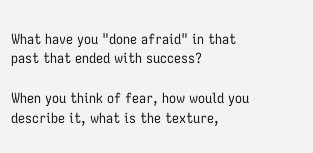What have you "done afraid" in that past that ended with success?

When you think of fear, how would you describe it, what is the texture,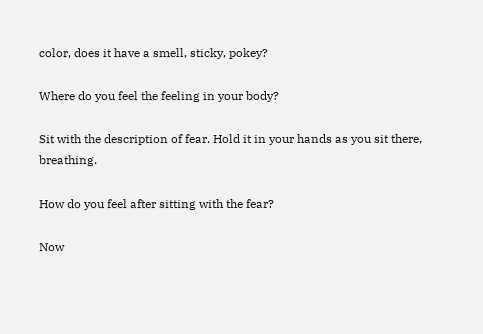color, does it have a smell, sticky, pokey?

Where do you feel the feeling in your body?

Sit with the description of fear. Hold it in your hands as you sit there, breathing.

How do you feel after sitting with the fear?

Now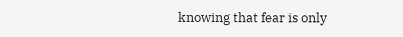knowing that fear is only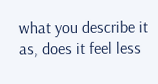what you describe it as, does it feel less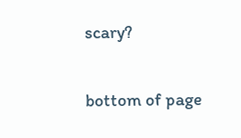scary?

bottom of page